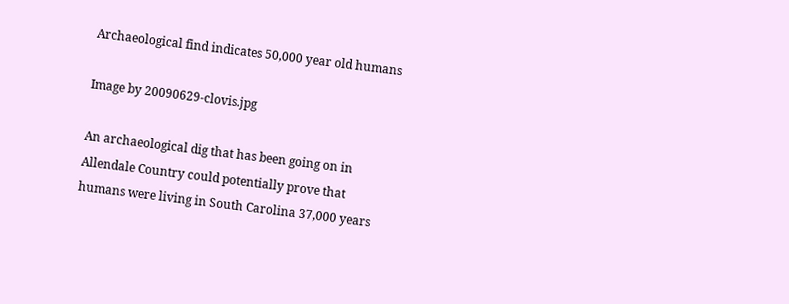Archaeological find indicates 50,000 year old humans

Image by 20090629-clovis.jpg

An archaeological dig that has been going on in Allendale Country could potentially prove that humans were living in South Carolina 37,000 years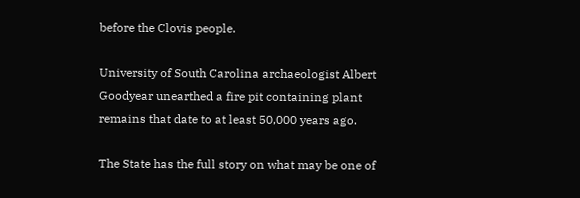before the Clovis people.

University of South Carolina archaeologist Albert Goodyear unearthed a fire pit containing plant remains that date to at least 50,000 years ago.

The State has the full story on what may be one of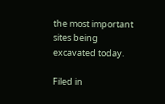the most important sites being excavated today.

Filed in